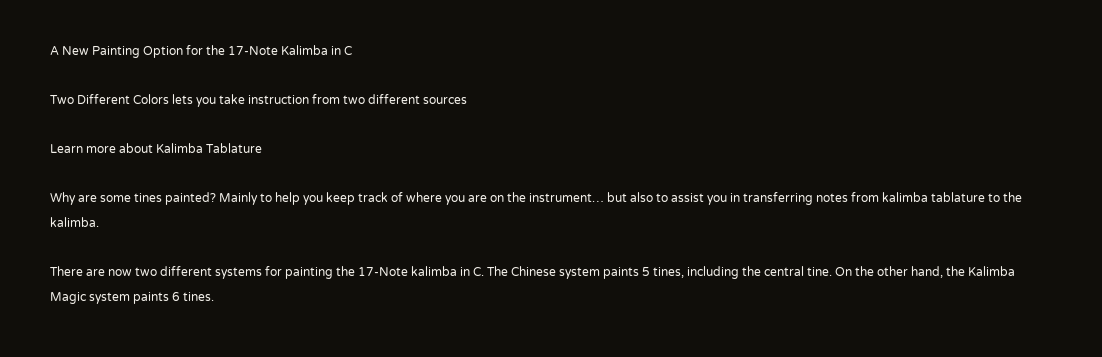A New Painting Option for the 17-Note Kalimba in C

Two Different Colors lets you take instruction from two different sources

Learn more about Kalimba Tablature

Why are some tines painted? Mainly to help you keep track of where you are on the instrument… but also to assist you in transferring notes from kalimba tablature to the kalimba.

There are now two different systems for painting the 17-Note kalimba in C. The Chinese system paints 5 tines, including the central tine. On the other hand, the Kalimba Magic system paints 6 tines.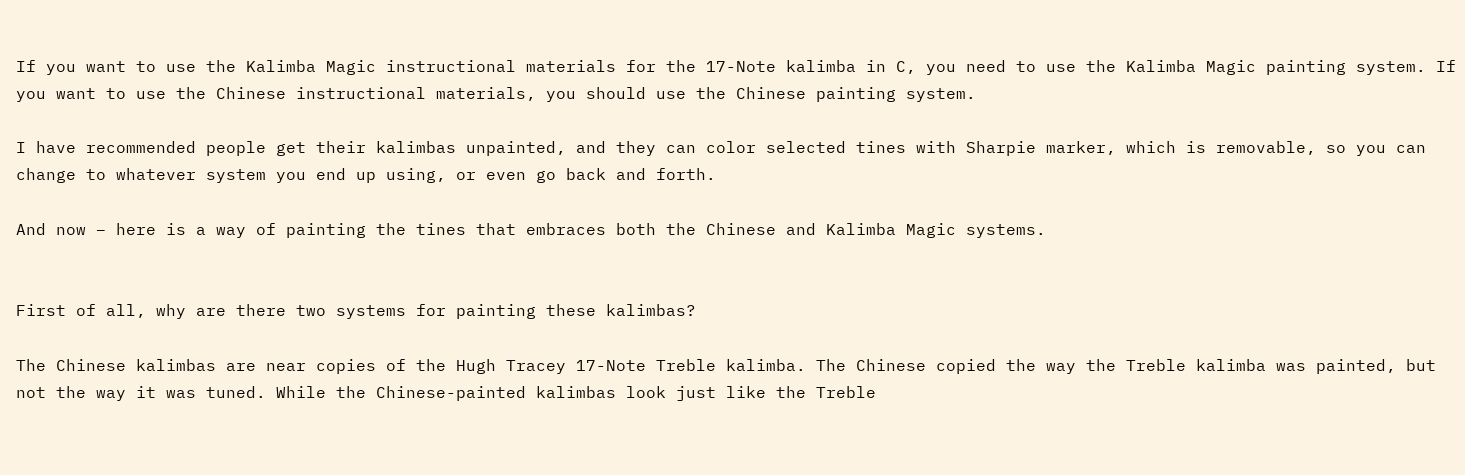If you want to use the Kalimba Magic instructional materials for the 17-Note kalimba in C, you need to use the Kalimba Magic painting system. If you want to use the Chinese instructional materials, you should use the Chinese painting system.

I have recommended people get their kalimbas unpainted, and they can color selected tines with Sharpie marker, which is removable, so you can change to whatever system you end up using, or even go back and forth.

And now – here is a way of painting the tines that embraces both the Chinese and Kalimba Magic systems.


First of all, why are there two systems for painting these kalimbas?

The Chinese kalimbas are near copies of the Hugh Tracey 17-Note Treble kalimba. The Chinese copied the way the Treble kalimba was painted, but not the way it was tuned. While the Chinese-painted kalimbas look just like the Treble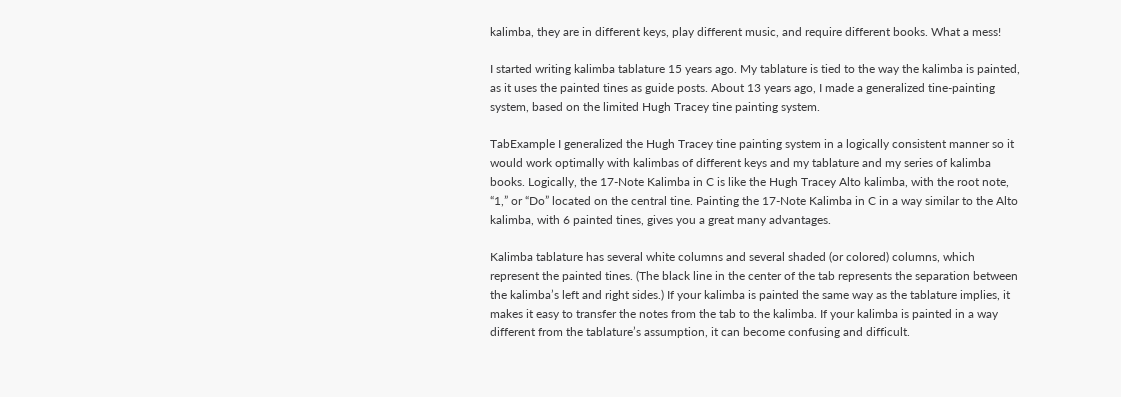kalimba, they are in different keys, play different music, and require different books. What a mess!

I started writing kalimba tablature 15 years ago. My tablature is tied to the way the kalimba is painted, as it uses the painted tines as guide posts. About 13 years ago, I made a generalized tine-painting system, based on the limited Hugh Tracey tine painting system.

TabExample I generalized the Hugh Tracey tine painting system in a logically consistent manner so it would work optimally with kalimbas of different keys and my tablature and my series of kalimba books. Logically, the 17-Note Kalimba in C is like the Hugh Tracey Alto kalimba, with the root note, “1,” or “Do” located on the central tine. Painting the 17-Note Kalimba in C in a way similar to the Alto kalimba, with 6 painted tines, gives you a great many advantages.

Kalimba tablature has several white columns and several shaded (or colored) columns, which represent the painted tines. (The black line in the center of the tab represents the separation between the kalimba’s left and right sides.) If your kalimba is painted the same way as the tablature implies, it makes it easy to transfer the notes from the tab to the kalimba. If your kalimba is painted in a way different from the tablature’s assumption, it can become confusing and difficult.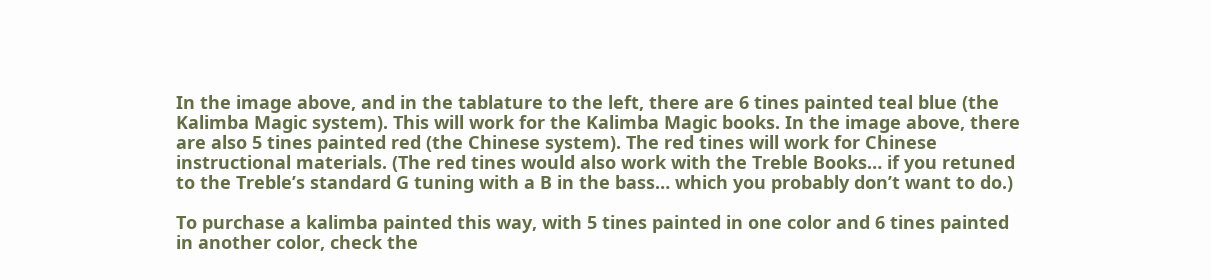In the image above, and in the tablature to the left, there are 6 tines painted teal blue (the Kalimba Magic system). This will work for the Kalimba Magic books. In the image above, there are also 5 tines painted red (the Chinese system). The red tines will work for Chinese instructional materials. (The red tines would also work with the Treble Books… if you retuned to the Treble’s standard G tuning with a B in the bass… which you probably don’t want to do.)

To purchase a kalimba painted this way, with 5 tines painted in one color and 6 tines painted in another color, check the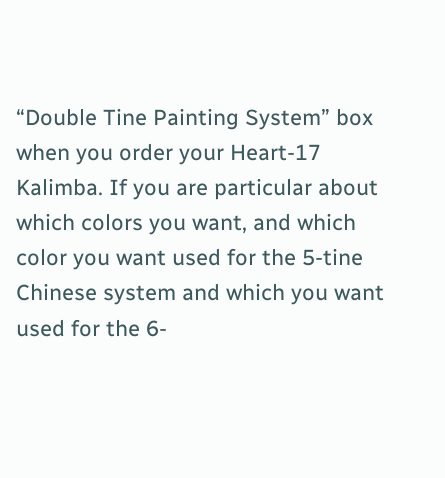“Double Tine Painting System” box when you order your Heart-17 Kalimba. If you are particular about which colors you want, and which color you want used for the 5-tine Chinese system and which you want used for the 6-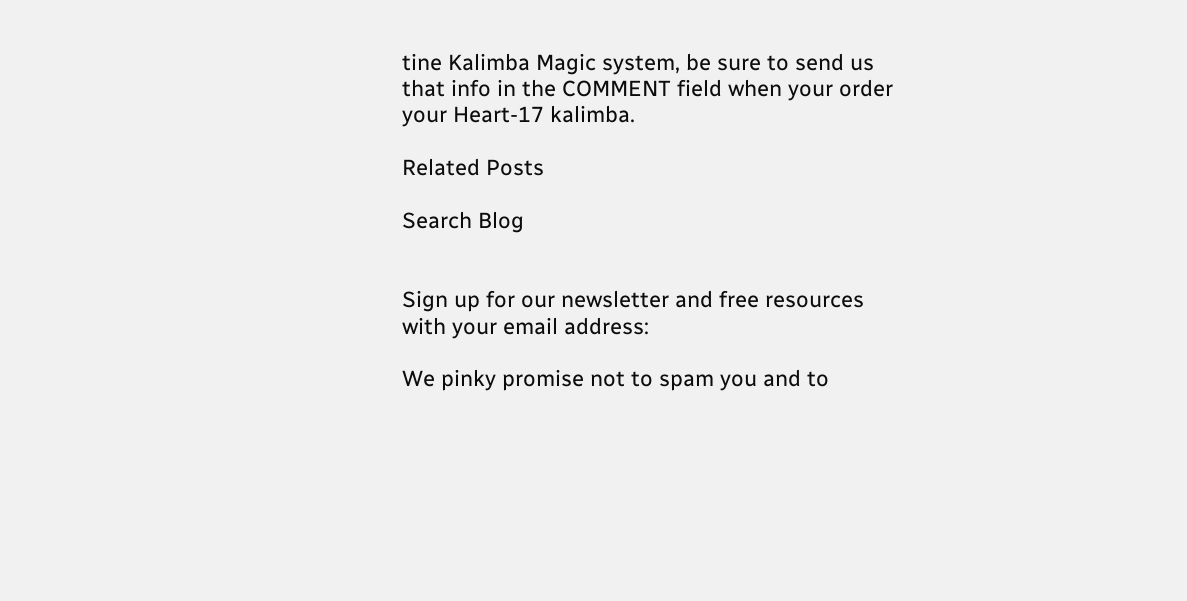tine Kalimba Magic system, be sure to send us that info in the COMMENT field when your order your Heart-17 kalimba.

Related Posts

Search Blog


Sign up for our newsletter and free resources with your email address:

We pinky promise not to spam you and to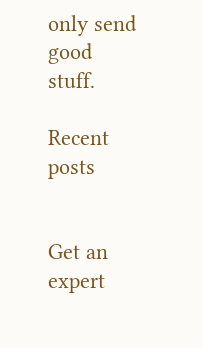only send good stuff.

Recent posts


Get an expert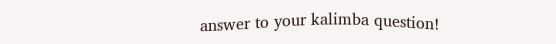answer to your kalimba question!